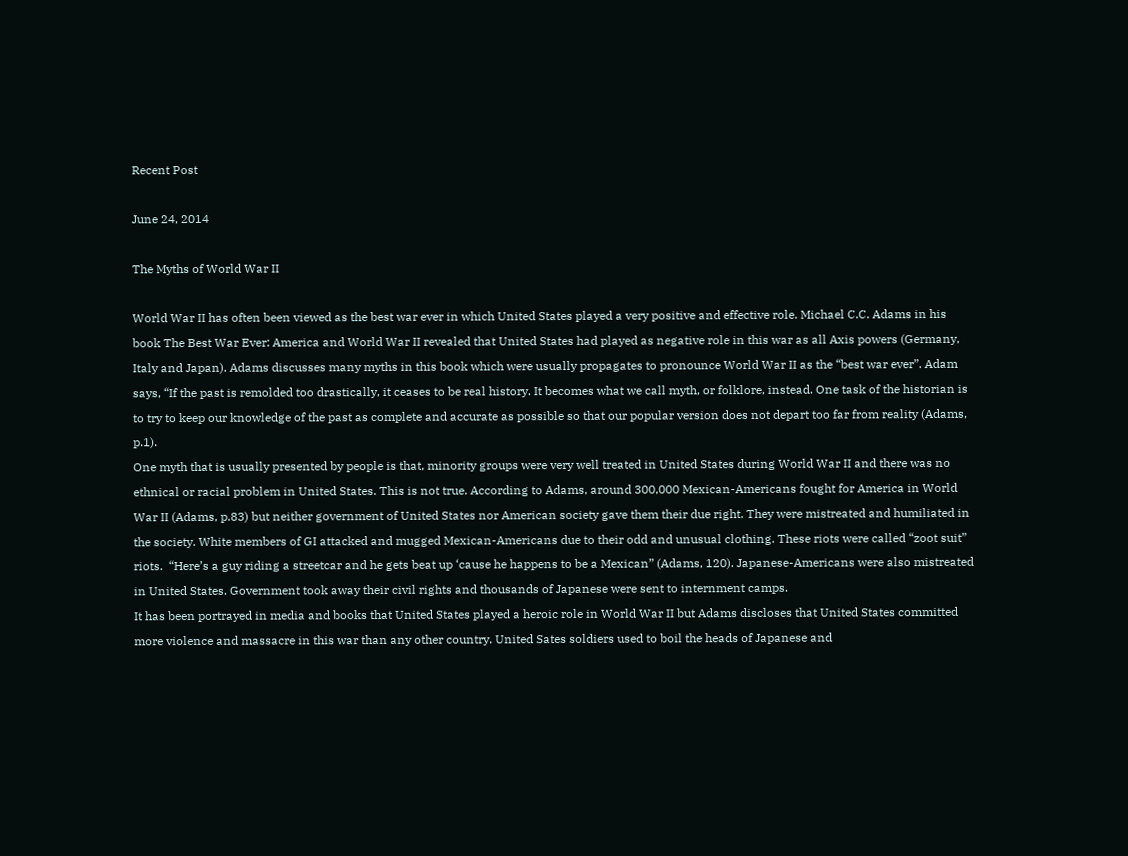Recent Post

June 24, 2014

The Myths of World War II

World War II has often been viewed as the best war ever in which United States played a very positive and effective role. Michael C.C. Adams in his book The Best War Ever: America and World War II revealed that United States had played as negative role in this war as all Axis powers (Germany, Italy and Japan). Adams discusses many myths in this book which were usually propagates to pronounce World War II as the “best war ever”. Adam says, “If the past is remolded too drastically, it ceases to be real history. It becomes what we call myth, or folklore, instead. One task of the historian is to try to keep our knowledge of the past as complete and accurate as possible so that our popular version does not depart too far from reality (Adams, p.1).
One myth that is usually presented by people is that, minority groups were very well treated in United States during World War II and there was no ethnical or racial problem in United States. This is not true. According to Adams, around 300,000 Mexican-Americans fought for America in World War II (Adams, p.83) but neither government of United States nor American society gave them their due right. They were mistreated and humiliated in the society. White members of GI attacked and mugged Mexican-Americans due to their odd and unusual clothing. These riots were called “zoot suit” riots.  “Here’s a guy riding a streetcar and he gets beat up ‘cause he happens to be a Mexican” (Adams, 120). Japanese-Americans were also mistreated in United States. Government took away their civil rights and thousands of Japanese were sent to internment camps.
It has been portrayed in media and books that United States played a heroic role in World War II but Adams discloses that United States committed more violence and massacre in this war than any other country. United Sates soldiers used to boil the heads of Japanese and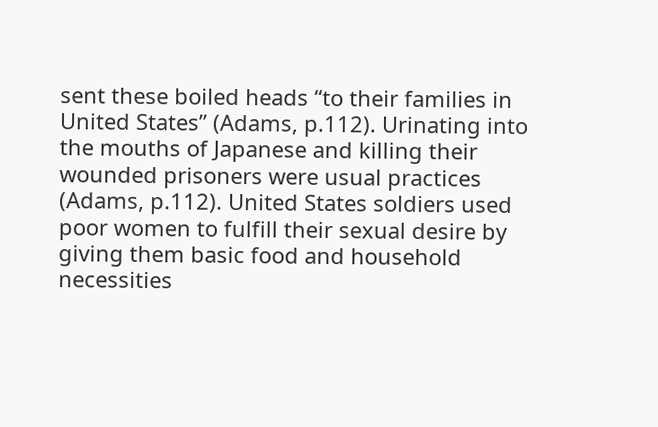sent these boiled heads “to their families in United States” (Adams, p.112). Urinating into the mouths of Japanese and killing their wounded prisoners were usual practices (Adams, p.112). United States soldiers used poor women to fulfill their sexual desire by giving them basic food and household necessities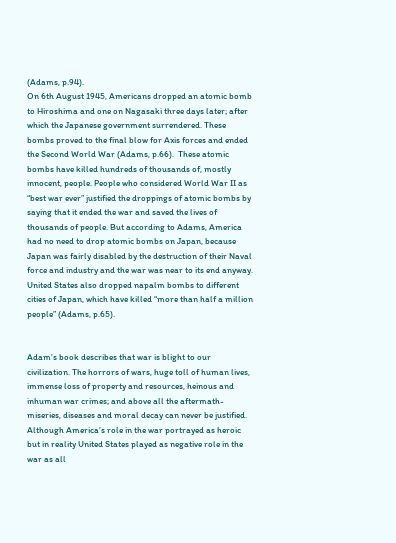(Adams, p.94).
On 6th August 1945, Americans dropped an atomic bomb to Hiroshima and one on Nagasaki three days later; after which the Japanese government surrendered. These bombs proved to the final blow for Axis forces and ended the Second World War (Adams, p.66).  These atomic bombs have killed hundreds of thousands of, mostly innocent, people. People who considered World War II as “best war ever” justified the droppings of atomic bombs by saying that it ended the war and saved the lives of thousands of people. But according to Adams, America had no need to drop atomic bombs on Japan, because Japan was fairly disabled by the destruction of their Naval force and industry and the war was near to its end anyway.  United States also dropped napalm bombs to different cities of Japan, which have killed “more than half a million people” (Adams, p.65).


Adam’s book describes that war is blight to our civilization. The horrors of wars, huge toll of human lives, immense loss of property and resources, heinous and inhuman war crimes; and above all the aftermath-miseries, diseases and moral decay can never be justified. Although America’s role in the war portrayed as heroic but in reality United States played as negative role in the war as all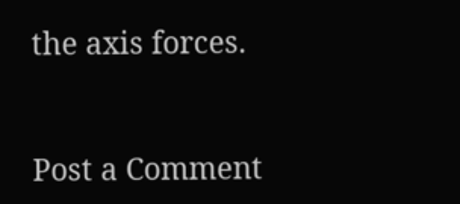the axis forces.


Post a Comment